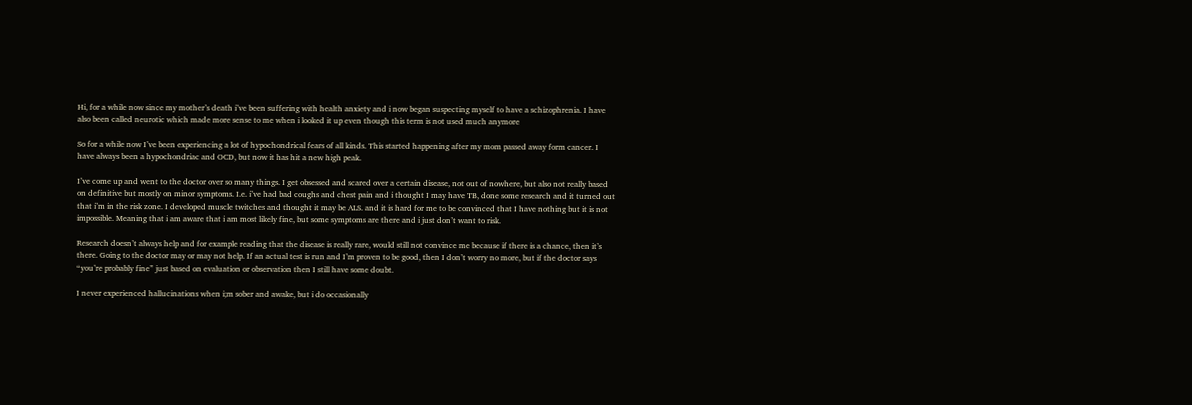Hi, for a while now since my mother’s death i’ve been suffering with health anxiety and i now began suspecting myself to have a schizophrenia. I have also been called neurotic which made more sense to me when i looked it up even though this term is not used much anymore

So for a while now I’ve been experiencing a lot of hypochondrical fears of all kinds. This started happening after my mom passed away form cancer. I have always been a hypochondriac and OCD, but now it has hit a new high peak.

I’ve come up and went to the doctor over so many things. I get obsessed and scared over a certain disease, not out of nowhere, but also not really based on definitive but mostly on minor symptoms. I.e. i’ve had bad coughs and chest pain and i thought I may have TB, done some research and it turned out that i’m in the risk zone. I developed muscle twitches and thought it may be ALS. and it is hard for me to be convinced that I have nothing but it is not impossible. Meaning that i am aware that i am most likely fine, but some symptoms are there and i just don’t want to risk.

Research doesn’t always help and for example reading that the disease is really rare, would still not convince me because if there is a chance, then it’s there. Going to the doctor may or may not help. If an actual test is run and I’m proven to be good, then I don’t worry no more, but if the doctor says “you’re probably fine” just based on evaluation or observation then I still have some doubt.

I never experienced hallucinations when i;m sober and awake, but i do occasionally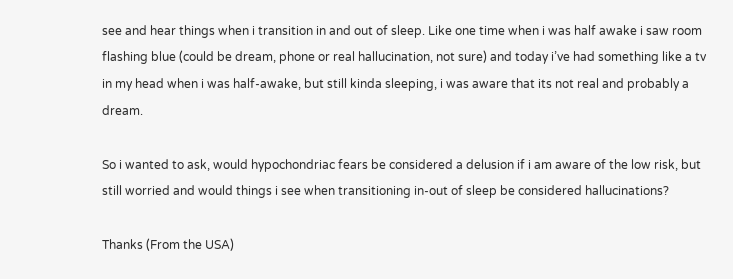see and hear things when i transition in and out of sleep. Like one time when i was half awake i saw room flashing blue (could be dream, phone or real hallucination, not sure) and today i’ve had something like a tv in my head when i was half-awake, but still kinda sleeping, i was aware that its not real and probably a dream.

So i wanted to ask, would hypochondriac fears be considered a delusion if i am aware of the low risk, but still worried and would things i see when transitioning in-out of sleep be considered hallucinations?

Thanks (From the USA)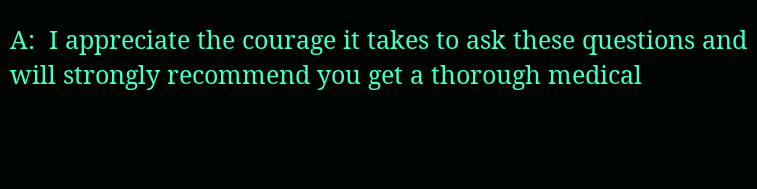A:  I appreciate the courage it takes to ask these questions and will strongly recommend you get a thorough medical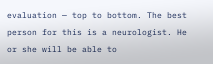evaluation — top to bottom. The best person for this is a neurologist. He or she will be able to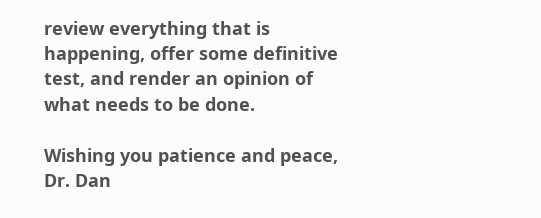review everything that is happening, offer some definitive test, and render an opinion of what needs to be done.

Wishing you patience and peace,
Dr. Dan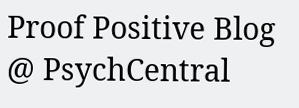Proof Positive Blog @ PsychCentral